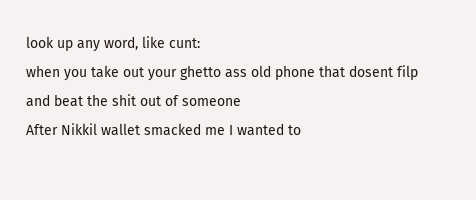look up any word, like cunt:
when you take out your ghetto ass old phone that dosent filp and beat the shit out of someone
After Nikkil wallet smacked me I wanted to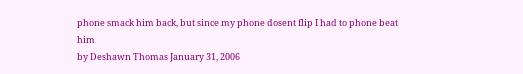phone smack him back, but since my phone dosent flip I had to phone beat him
by Deshawn Thomas January 31, 2006